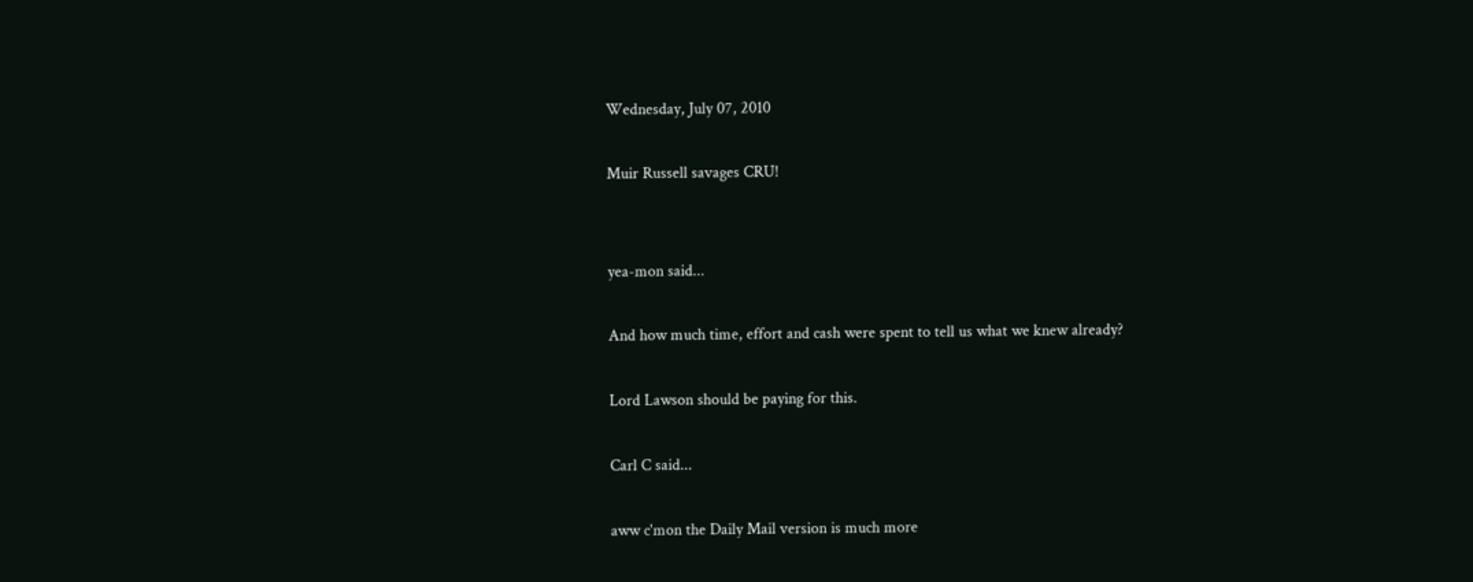Wednesday, July 07, 2010

Muir Russell savages CRU!


yea-mon said...

And how much time, effort and cash were spent to tell us what we knew already?

Lord Lawson should be paying for this.

Carl C said...

aww c'mon the Daily Mail version is much more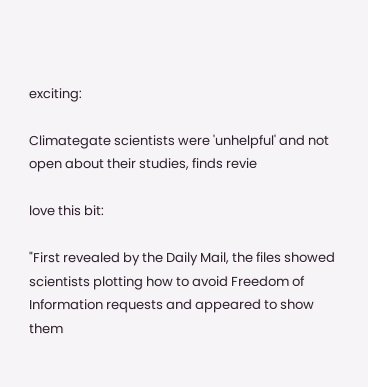exciting:

Climategate scientists were 'unhelpful' and not open about their studies, finds revie

love this bit:

"First revealed by the Daily Mail, the files showed scientists plotting how to avoid Freedom of Information requests and appeared to show them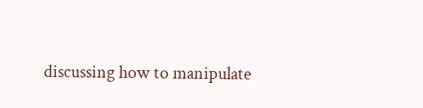discussing how to manipulate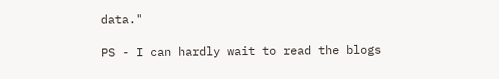data."

PS - I can hardly wait to read the blogs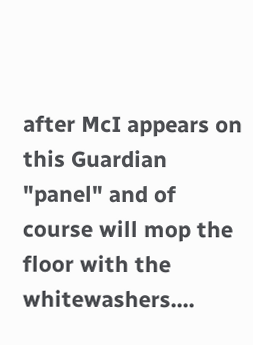after McI appears on this Guardian "panel" and of course will mop the floor with the whitewashers....